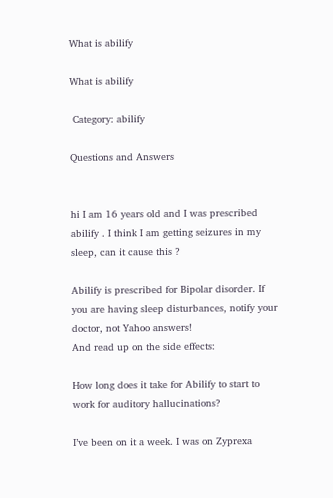What is abilify

What is abilify

 Category: abilify

Questions and Answers


hi I am 16 years old and I was prescribed abilify . I think I am getting seizures in my sleep, can it cause this ?

Abilify is prescribed for Bipolar disorder. If you are having sleep disturbances, notify your doctor, not Yahoo answers!
And read up on the side effects:

How long does it take for Abilify to start to work for auditory hallucinations?

I’ve been on it a week. I was on Zyprexa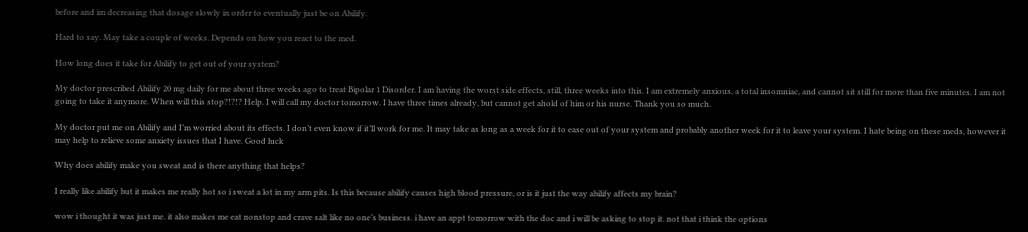before and im decreasing that dosage slowly in order to eventually just be on Abilify.

Hard to say. May take a couple of weeks. Depends on how you react to the med.

How long does it take for Abilify to get out of your system?

My doctor prescribed Abilify 20 mg daily for me about three weeks ago to treat Bipolar 1 Disorder. I am having the worst side effects, still, three weeks into this. I am extremely anxious, a total insomniac, and cannot sit still for more than five minutes. I am not going to take it anymore. When will this stop?!?!? Help. I will call my doctor tomorrow. I have three times already, but cannot get ahold of him or his nurse. Thank you so much.

My doctor put me on Abilify and I’m worried about its effects. I don’t even know if it’ll work for me. It may take as long as a week for it to ease out of your system and probably another week for it to leave your system. I hate being on these meds, however it may help to relieve some anxiety issues that I have. Good luck

Why does abilify make you sweat and is there anything that helps?

I really like abilify but it makes me really hot so i sweat a lot in my arm pits. Is this because abilify causes high blood pressure, or is it just the way abilify affects my brain?

wow i thought it was just me. it also makes me eat nonstop and crave salt like no one’s business. i have an appt tomorrow with the doc and i will be asking to stop it. not that i think the options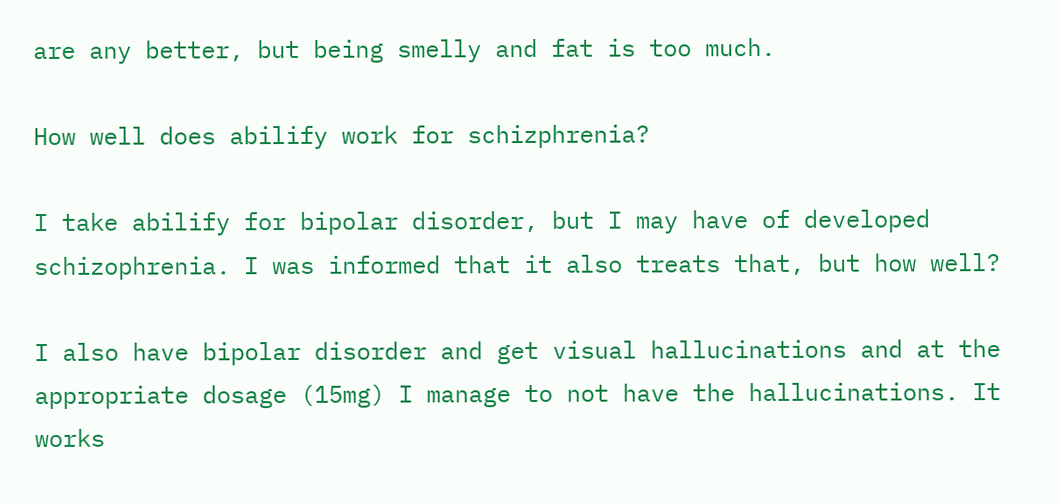are any better, but being smelly and fat is too much.

How well does abilify work for schizphrenia?

I take abilify for bipolar disorder, but I may have of developed schizophrenia. I was informed that it also treats that, but how well?

I also have bipolar disorder and get visual hallucinations and at the appropriate dosage (15mg) I manage to not have the hallucinations. It works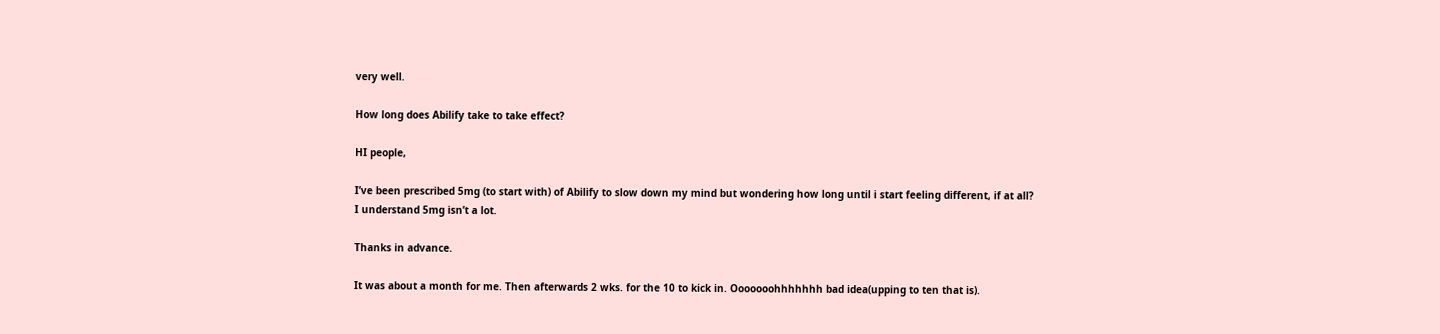very well.

How long does Abilify take to take effect?

HI people,

I’ve been prescribed 5mg (to start with) of Abilify to slow down my mind but wondering how long until i start feeling different, if at all?
I understand 5mg isn’t a lot.

Thanks in advance.

It was about a month for me. Then afterwards 2 wks. for the 10 to kick in. Ooooooohhhhhhh bad idea(upping to ten that is).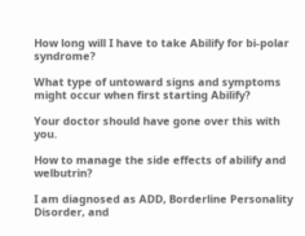How long will I have to take Abilify for bi-polar syndrome?

What type of untoward signs and symptoms might occur when first starting Abilify?

Your doctor should have gone over this with you.

How to manage the side effects of abilify and welbutrin?

I am diagnosed as ADD, Borderline Personality Disorder, and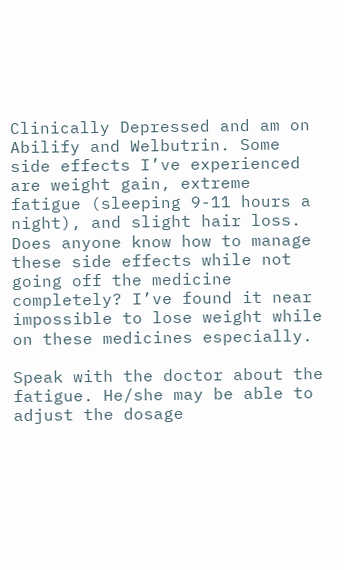Clinically Depressed and am on Abilify and Welbutrin. Some side effects I’ve experienced are weight gain, extreme fatigue (sleeping 9-11 hours a night), and slight hair loss. Does anyone know how to manage these side effects while not going off the medicine completely? I’ve found it near impossible to lose weight while on these medicines especially.

Speak with the doctor about the fatigue. He/she may be able to adjust the dosage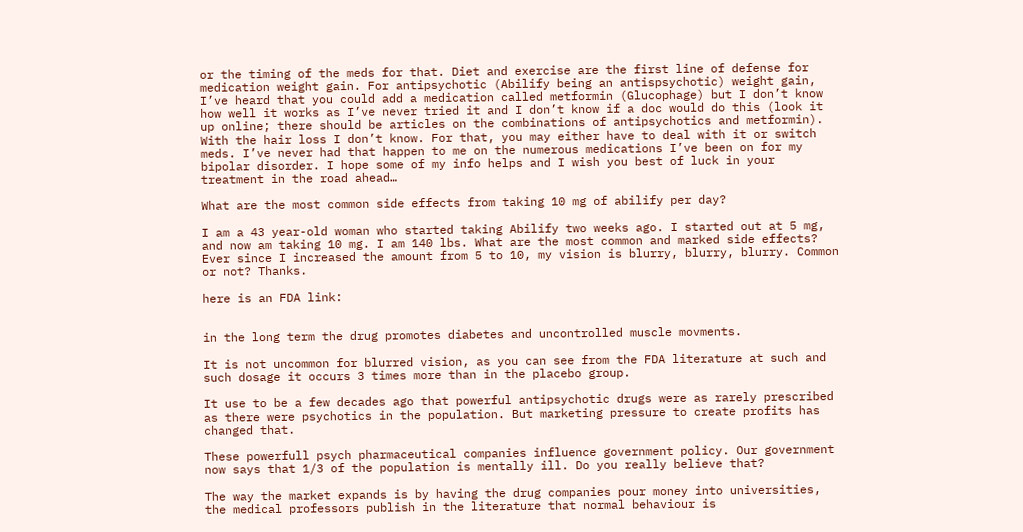or the timing of the meds for that. Diet and exercise are the first line of defense for medication weight gain. For antipsychotic (Abilify being an antispsychotic) weight gain, I’ve heard that you could add a medication called metformin (Glucophage) but I don’t know how well it works as I’ve never tried it and I don’t know if a doc would do this (look it up online; there should be articles on the combinations of antipsychotics and metformin). With the hair loss I don’t know. For that, you may either have to deal with it or switch meds. I’ve never had that happen to me on the numerous medications I’ve been on for my bipolar disorder. I hope some of my info helps and I wish you best of luck in your treatment in the road ahead…

What are the most common side effects from taking 10 mg of abilify per day?

I am a 43 year-old woman who started taking Abilify two weeks ago. I started out at 5 mg, and now am taking 10 mg. I am 140 lbs. What are the most common and marked side effects? Ever since I increased the amount from 5 to 10, my vision is blurry, blurry, blurry. Common or not? Thanks.

here is an FDA link:


in the long term the drug promotes diabetes and uncontrolled muscle movments.

It is not uncommon for blurred vision, as you can see from the FDA literature at such and such dosage it occurs 3 times more than in the placebo group.

It use to be a few decades ago that powerful antipsychotic drugs were as rarely prescribed as there were psychotics in the population. But marketing pressure to create profits has changed that.

These powerfull psych pharmaceutical companies influence government policy. Our government now says that 1/3 of the population is mentally ill. Do you really believe that?

The way the market expands is by having the drug companies pour money into universities, the medical professors publish in the literature that normal behaviour is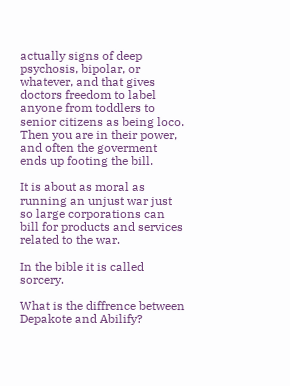actually signs of deep psychosis, bipolar, or whatever, and that gives doctors freedom to label anyone from toddlers to senior citizens as being loco. Then you are in their power, and often the goverment ends up footing the bill.

It is about as moral as running an unjust war just so large corporations can bill for products and services related to the war.

In the bible it is called sorcery.

What is the diffrence between Depakote and Abilify?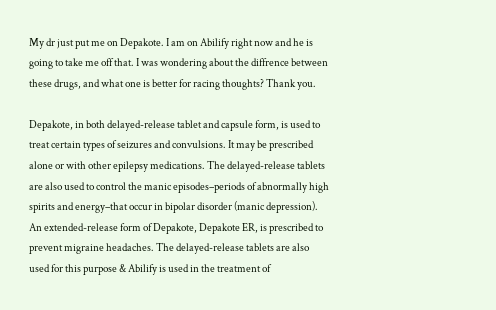My dr just put me on Depakote. I am on Abilify right now and he is going to take me off that. I was wondering about the diffrence between these drugs, and what one is better for racing thoughts? Thank you.

Depakote, in both delayed-release tablet and capsule form, is used to treat certain types of seizures and convulsions. It may be prescribed alone or with other epilepsy medications. The delayed-release tablets are also used to control the manic episodes–periods of abnormally high spirits and energy–that occur in bipolar disorder (manic depression). An extended-release form of Depakote, Depakote ER, is prescribed to prevent migraine headaches. The delayed-release tablets are also used for this purpose & Abilify is used in the treatment of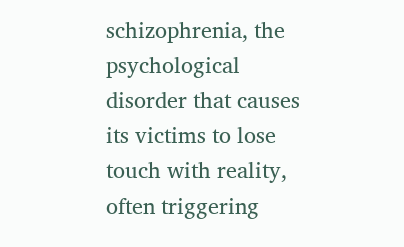schizophrenia, the psychological disorder that causes its victims to lose touch with reality, often triggering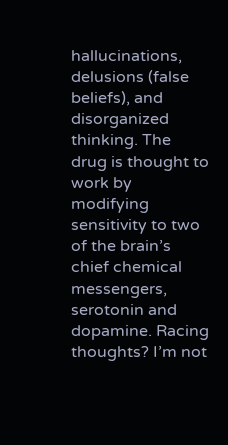hallucinations, delusions (false beliefs), and disorganized thinking. The drug is thought to work by modifying sensitivity to two of the brain’s chief chemical messengers, serotonin and dopamine. Racing thoughts? I’m not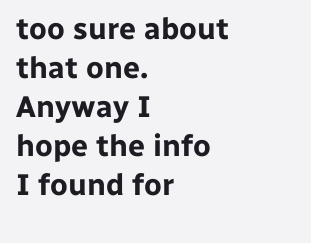too sure about that one. Anyway I hope the info I found for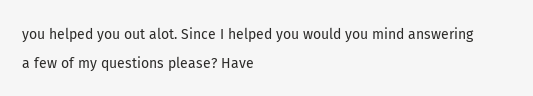you helped you out alot. Since I helped you would you mind answering a few of my questions please? Have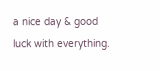a nice day & good luck with everything.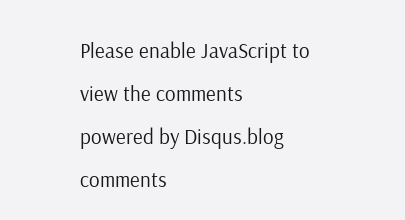Please enable JavaScript to view the comments powered by Disqus.blog comments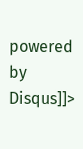powered by Disqus]]>